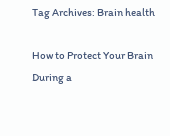Tag Archives: Brain health

How to Protect Your Brain During a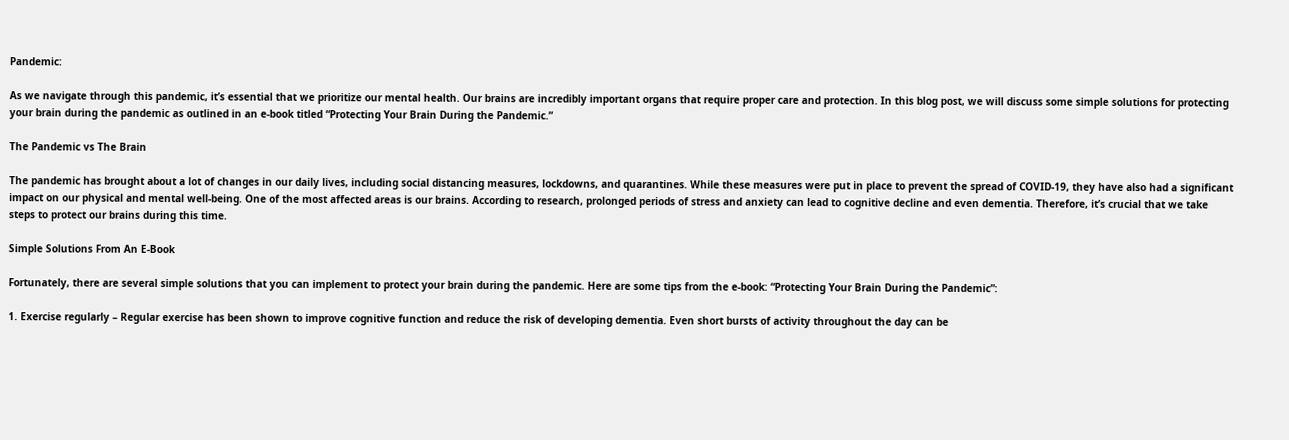Pandemic:

As we navigate through this pandemic, it’s essential that we prioritize our mental health. Our brains are incredibly important organs that require proper care and protection. In this blog post, we will discuss some simple solutions for protecting your brain during the pandemic as outlined in an e-book titled “Protecting Your Brain During the Pandemic.”

The Pandemic vs The Brain

The pandemic has brought about a lot of changes in our daily lives, including social distancing measures, lockdowns, and quarantines. While these measures were put in place to prevent the spread of COVID-19, they have also had a significant impact on our physical and mental well-being. One of the most affected areas is our brains. According to research, prolonged periods of stress and anxiety can lead to cognitive decline and even dementia. Therefore, it’s crucial that we take steps to protect our brains during this time.

Simple Solutions From An E-Book

Fortunately, there are several simple solutions that you can implement to protect your brain during the pandemic. Here are some tips from the e-book: “Protecting Your Brain During the Pandemic”:

1. Exercise regularly – Regular exercise has been shown to improve cognitive function and reduce the risk of developing dementia. Even short bursts of activity throughout the day can be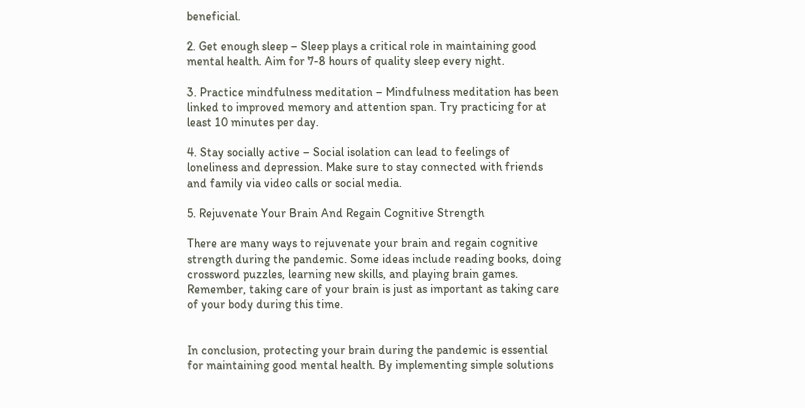beneficial.

2. Get enough sleep – Sleep plays a critical role in maintaining good mental health. Aim for 7-8 hours of quality sleep every night.

3. Practice mindfulness meditation – Mindfulness meditation has been linked to improved memory and attention span. Try practicing for at least 10 minutes per day.

4. Stay socially active – Social isolation can lead to feelings of loneliness and depression. Make sure to stay connected with friends and family via video calls or social media.

5. Rejuvenate Your Brain And Regain Cognitive Strength

There are many ways to rejuvenate your brain and regain cognitive strength during the pandemic. Some ideas include reading books, doing crossword puzzles, learning new skills, and playing brain games. Remember, taking care of your brain is just as important as taking care of your body during this time.


In conclusion, protecting your brain during the pandemic is essential for maintaining good mental health. By implementing simple solutions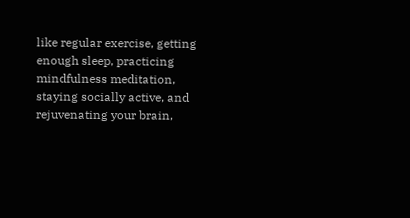like regular exercise, getting enough sleep, practicing mindfulness meditation, staying socially active, and rejuvenating your brain,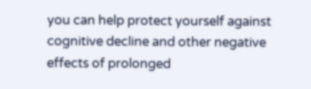you can help protect yourself against cognitive decline and other negative effects of prolonged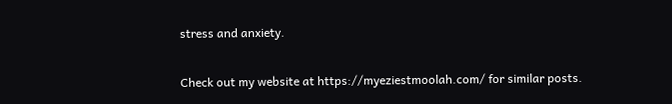stress and anxiety.

Check out my website at https://myeziestmoolah.com/ for similar posts.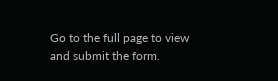Go to the full page to view and submit the form.